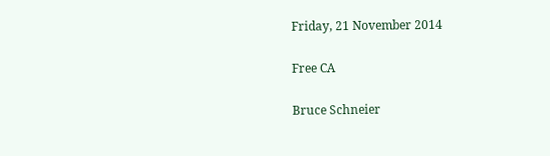Friday, 21 November 2014

Free CA

Bruce Schneier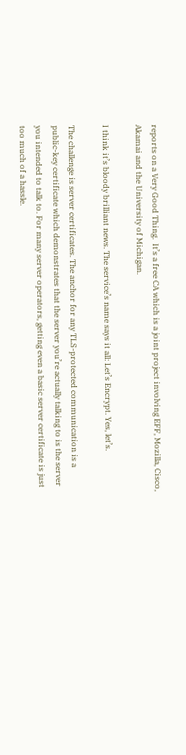reports on a Very Good Thing.  It’s a free CA which is a joint project involving EFF, Mozilla, Cisco, Akamai and the University of Michigan.

I think it’s bloody brilliant news. The service’s name says it all: Let’s Encrypt. Yes, let’s.

The challenge is server certificates. The anchor for any TLS-protected communication is a public-key certificate which demonstrates that the server you’re actually talking to is the server you intended to talk to. For many server operators, getting even a basic server certificate is just too much of a hassle.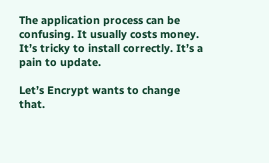The application process can be confusing. It usually costs money. It’s tricky to install correctly. It’s a pain to update.

Let’s Encrypt wants to change that.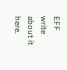EFF write about it here.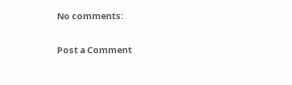No comments:

Post a Comment